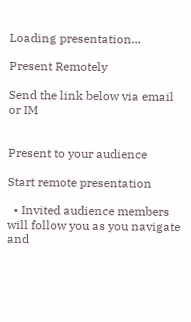Loading presentation...

Present Remotely

Send the link below via email or IM


Present to your audience

Start remote presentation

  • Invited audience members will follow you as you navigate and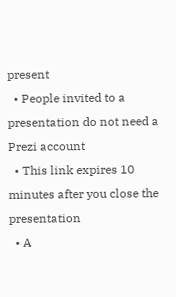present
  • People invited to a presentation do not need a Prezi account
  • This link expires 10 minutes after you close the presentation
  • A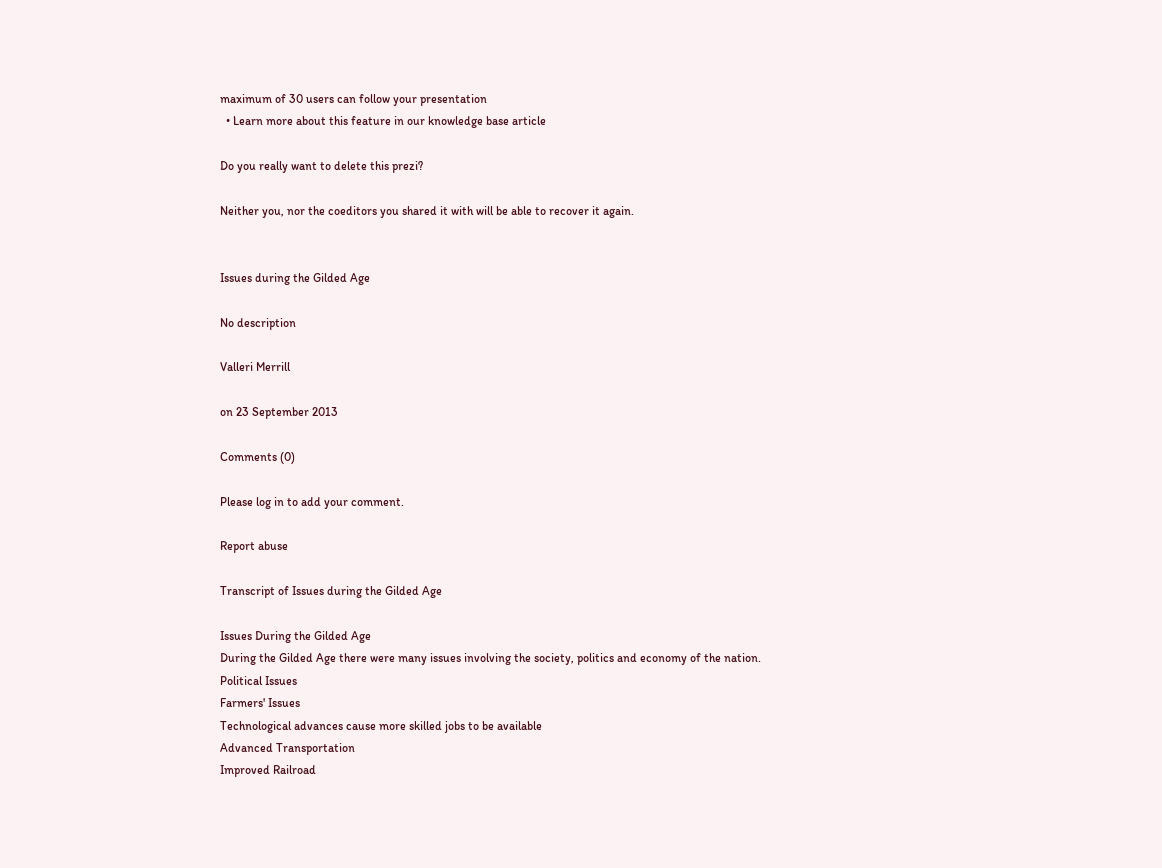maximum of 30 users can follow your presentation
  • Learn more about this feature in our knowledge base article

Do you really want to delete this prezi?

Neither you, nor the coeditors you shared it with will be able to recover it again.


Issues during the Gilded Age

No description

Valleri Merrill

on 23 September 2013

Comments (0)

Please log in to add your comment.

Report abuse

Transcript of Issues during the Gilded Age

Issues During the Gilded Age
During the Gilded Age there were many issues involving the society, politics and economy of the nation.
Political Issues
Farmers' Issues
Technological advances cause more skilled jobs to be available
Advanced Transportation
Improved Railroad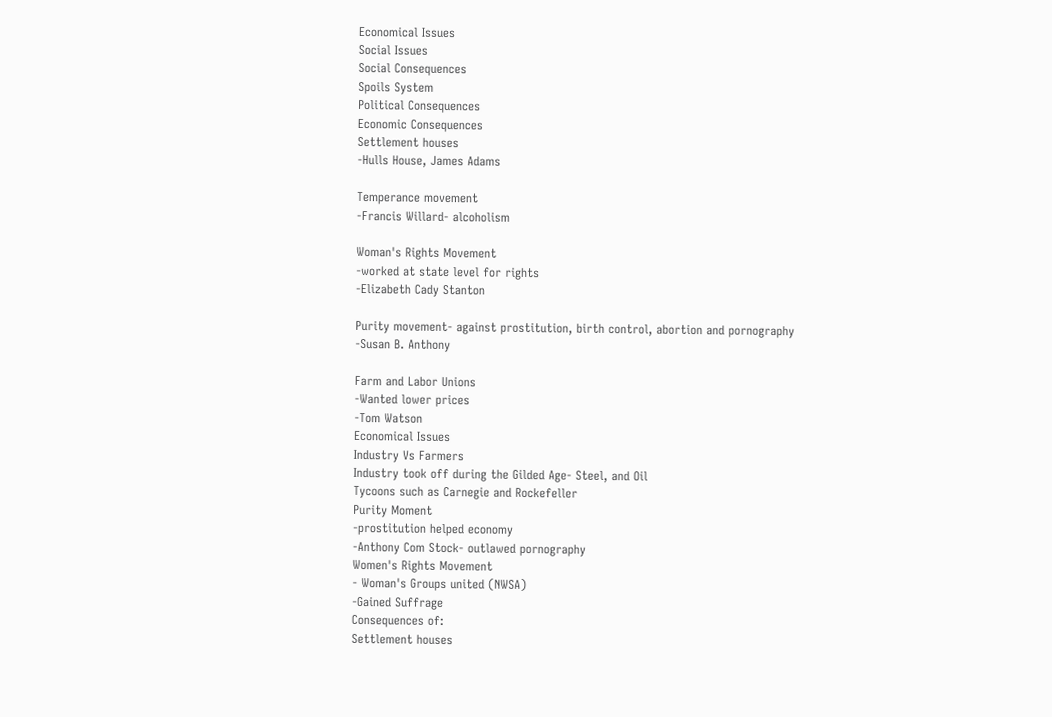Economical Issues
Social Issues
Social Consequences
Spoils System
Political Consequences
Economic Consequences
Settlement houses
-Hulls House, James Adams

Temperance movement
-Francis Willard- alcoholism

Woman's Rights Movement
-worked at state level for rights
-Elizabeth Cady Stanton

Purity movement- against prostitution, birth control, abortion and pornography
-Susan B. Anthony

Farm and Labor Unions
-Wanted lower prices
-Tom Watson
Economical Issues
Industry Vs Farmers
Industry took off during the Gilded Age- Steel, and Oil
Tycoons such as Carnegie and Rockefeller
Purity Moment
-prostitution helped economy
-Anthony Com Stock- outlawed pornography
Women's Rights Movement
- Woman's Groups united (NWSA)
-Gained Suffrage
Consequences of:
Settlement houses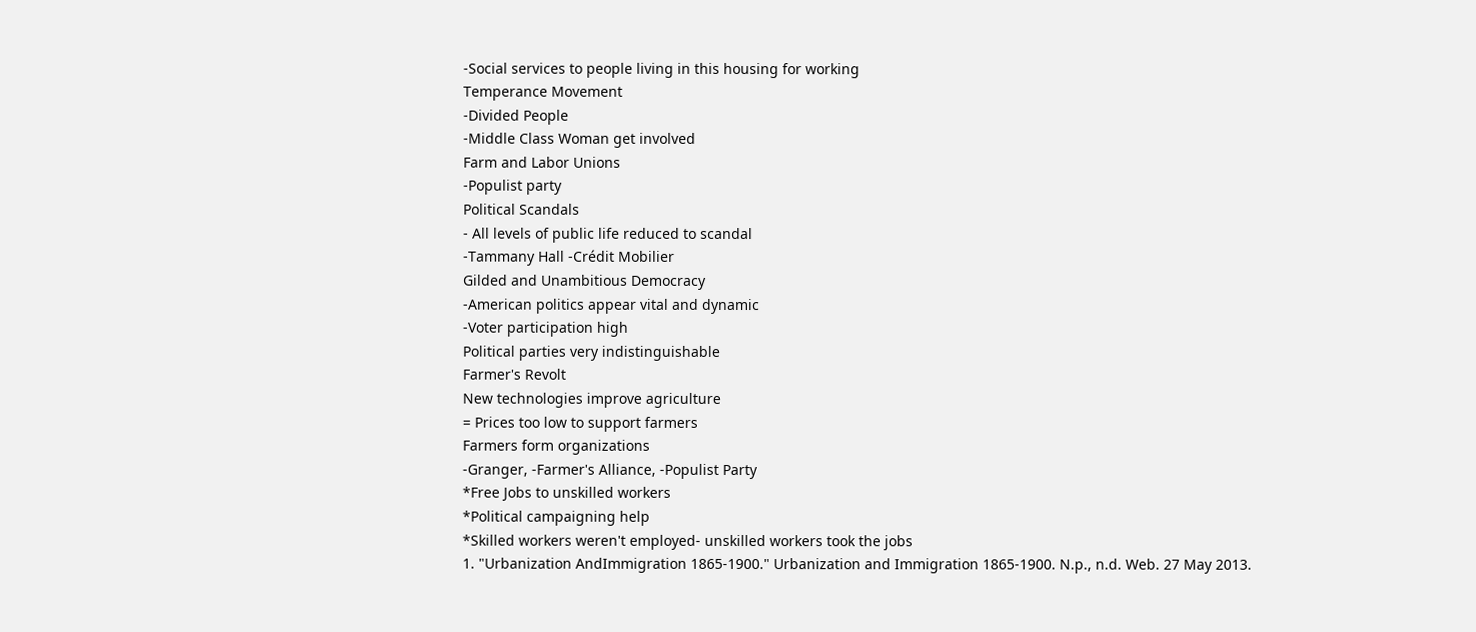-Social services to people living in this housing for working
Temperance Movement
-Divided People
-Middle Class Woman get involved
Farm and Labor Unions
-Populist party
Political Scandals
- All levels of public life reduced to scandal
-Tammany Hall -Crédit Mobilier
Gilded and Unambitious Democracy
-American politics appear vital and dynamic
-Voter participation high
Political parties very indistinguishable
Farmer's Revolt
New technologies improve agriculture
= Prices too low to support farmers
Farmers form organizations
-Granger, -Farmer's Alliance, -Populist Party
*Free Jobs to unskilled workers
*Political campaigning help
*Skilled workers weren't employed- unskilled workers took the jobs
1. "Urbanization AndImmigration 1865-1900." Urbanization and Immigration 1865-1900. N.p., n.d. Web. 27 May 2013.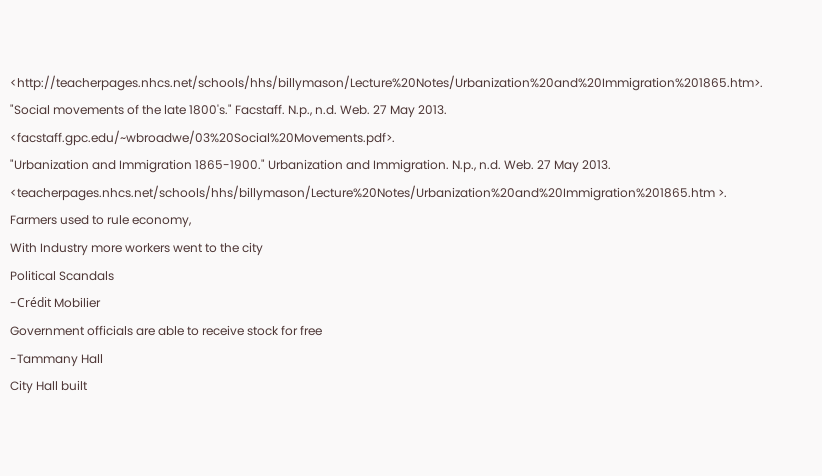<http://teacherpages.nhcs.net/schools/hhs/billymason/Lecture%20Notes/Urbanization%20and%20Immigration%201865.htm>.
"Social movements of the late 1800's." Facstaff. N.p., n.d. Web. 27 May 2013. <facstaff.gpc.edu/~wbroadwe/03%20Social%20Movements.pdf>.
"Urbanization and Immigration 1865-1900." Urbanization and Immigration. N.p., n.d. Web. 27 May 2013. <teacherpages.nhcs.net/schools/hhs/billymason/Lecture%20Notes/Urbanization%20and%20Immigration%201865.htm >.
Farmers used to rule economy,
With Industry more workers went to the city
Political Scandals
-Crédit Mobilier
Government officials are able to receive stock for free
-Tammany Hall
City Hall built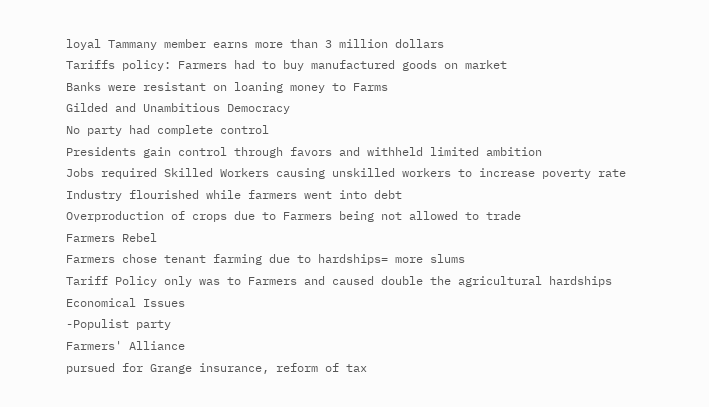loyal Tammany member earns more than 3 million dollars
Tariffs policy: Farmers had to buy manufactured goods on market
Banks were resistant on loaning money to Farms
Gilded and Unambitious Democracy
No party had complete control
Presidents gain control through favors and withheld limited ambition
Jobs required Skilled Workers causing unskilled workers to increase poverty rate
Industry flourished while farmers went into debt
Overproduction of crops due to Farmers being not allowed to trade
Farmers Rebel
Farmers chose tenant farming due to hardships= more slums
Tariff Policy only was to Farmers and caused double the agricultural hardships
Economical Issues
-Populist party
Farmers' Alliance
pursued for Grange insurance, reform of tax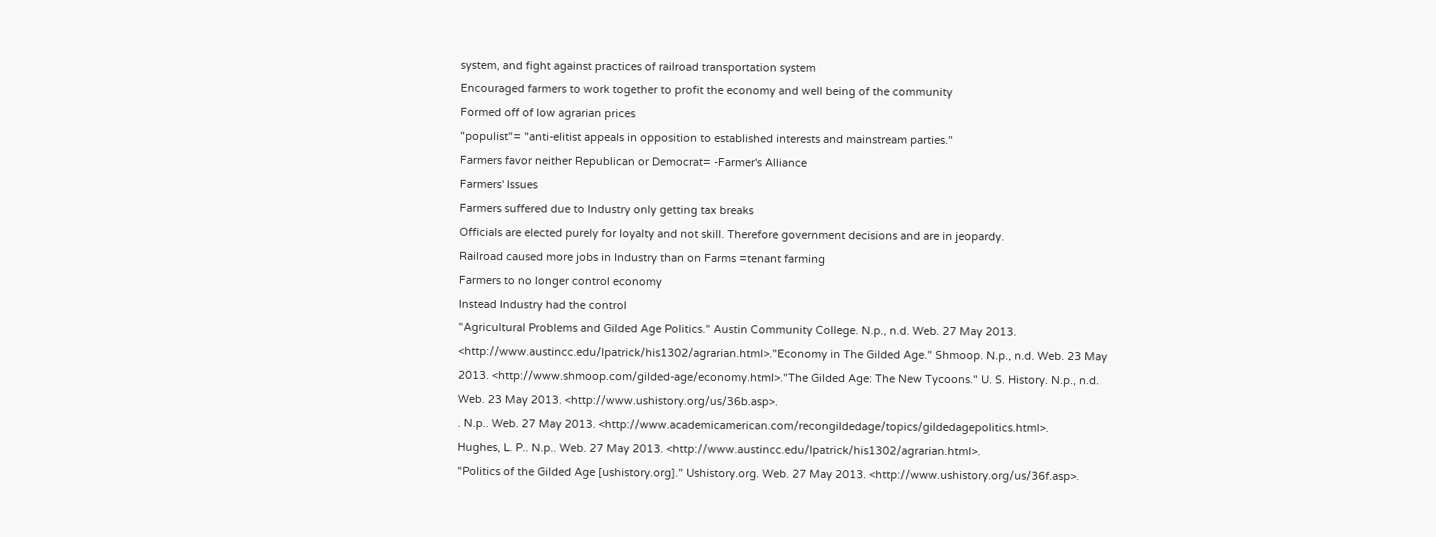system, and fight against practices of railroad transportation system
Encouraged farmers to work together to profit the economy and well being of the community
Formed off of low agrarian prices
"populist"= "anti-elitist appeals in opposition to established interests and mainstream parties."
Farmers favor neither Republican or Democrat= -Farmer's Alliance
Farmers' Issues
Farmers suffered due to Industry only getting tax breaks
Officials are elected purely for loyalty and not skill. Therefore government decisions and are in jeopardy.
Railroad caused more jobs in Industry than on Farms =tenant farming
Farmers to no longer control economy
Instead Industry had the control
"Agricultural Problems and Gilded Age Politics." Austin Community College. N.p., n.d. Web. 27 May 2013. <http://www.austincc.edu/lpatrick/his1302/agrarian.html>."Economy in The Gilded Age." Shmoop. N.p., n.d. Web. 23 May 2013. <http://www.shmoop.com/gilded-age/economy.html>."The Gilded Age: The New Tycoons." U. S. History. N.p., n.d. Web. 23 May 2013. <http://www.ushistory.org/us/36b.asp>.
. N.p.. Web. 27 May 2013. <http://www.academicamerican.com/recongildedage/topics/gildedagepolitics.html>.
Hughes, L. P.. N.p.. Web. 27 May 2013. <http://www.austincc.edu/lpatrick/his1302/agrarian.html>.
"Politics of the Gilded Age [ushistory.org]." Ushistory.org. Web. 27 May 2013. <http://www.ushistory.org/us/36f.asp>.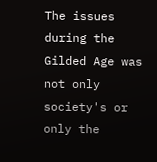The issues during the Gilded Age was not only society's or only the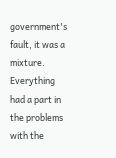government's fault, it was a mixture.
Everything had a part in the problems with the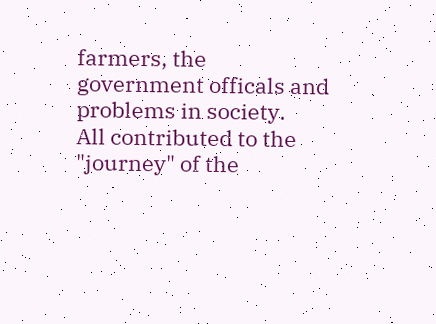farmers, the government officals and problems in society.
All contributed to the "journey" of the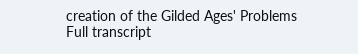creation of the Gilded Ages' Problems
Full transcript